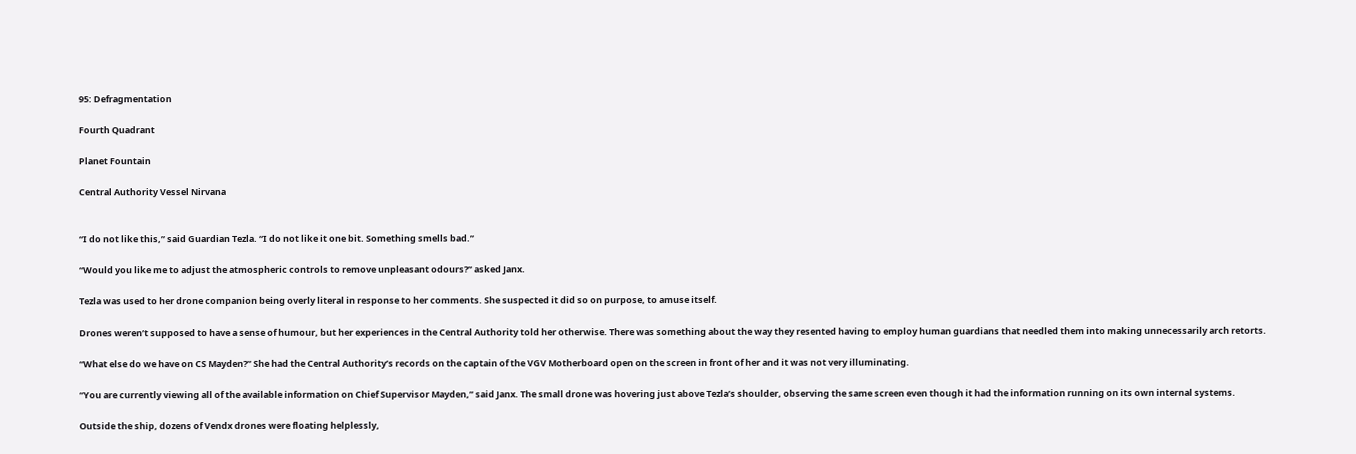95: Defragmentation

Fourth Quadrant

Planet Fountain

Central Authority Vessel Nirvana


“I do not like this,” said Guardian Tezla. “I do not like it one bit. Something smells bad.”

“Would you like me to adjust the atmospheric controls to remove unpleasant odours?” asked Janx.

Tezla was used to her drone companion being overly literal in response to her comments. She suspected it did so on purpose, to amuse itself.

Drones weren’t supposed to have a sense of humour, but her experiences in the Central Authority told her otherwise. There was something about the way they resented having to employ human guardians that needled them into making unnecessarily arch retorts.

“What else do we have on CS Mayden?” She had the Central Authority’s records on the captain of the VGV Motherboard open on the screen in front of her and it was not very illuminating.

“You are currently viewing all of the available information on Chief Supervisor Mayden,” said Janx. The small drone was hovering just above Tezla’s shoulder, observing the same screen even though it had the information running on its own internal systems.

Outside the ship, dozens of Vendx drones were floating helplessly,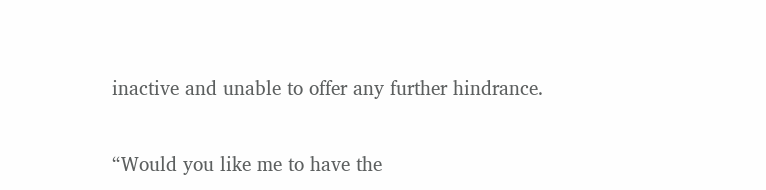inactive and unable to offer any further hindrance.

“Would you like me to have the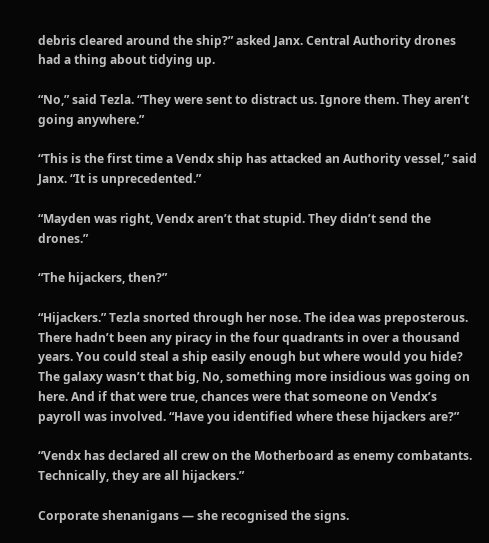debris cleared around the ship?” asked Janx. Central Authority drones had a thing about tidying up.

“No,” said Tezla. “They were sent to distract us. Ignore them. They aren’t going anywhere.”

“This is the first time a Vendx ship has attacked an Authority vessel,” said Janx. “It is unprecedented.”

“Mayden was right, Vendx aren’t that stupid. They didn’t send the drones.”

“The hijackers, then?”

“Hijackers.” Tezla snorted through her nose. The idea was preposterous. There hadn’t been any piracy in the four quadrants in over a thousand years. You could steal a ship easily enough but where would you hide? The galaxy wasn’t that big, No, something more insidious was going on here. And if that were true, chances were that someone on Vendx’s payroll was involved. “Have you identified where these hijackers are?”

“Vendx has declared all crew on the Motherboard as enemy combatants. Technically, they are all hijackers.”

Corporate shenanigans — she recognised the signs.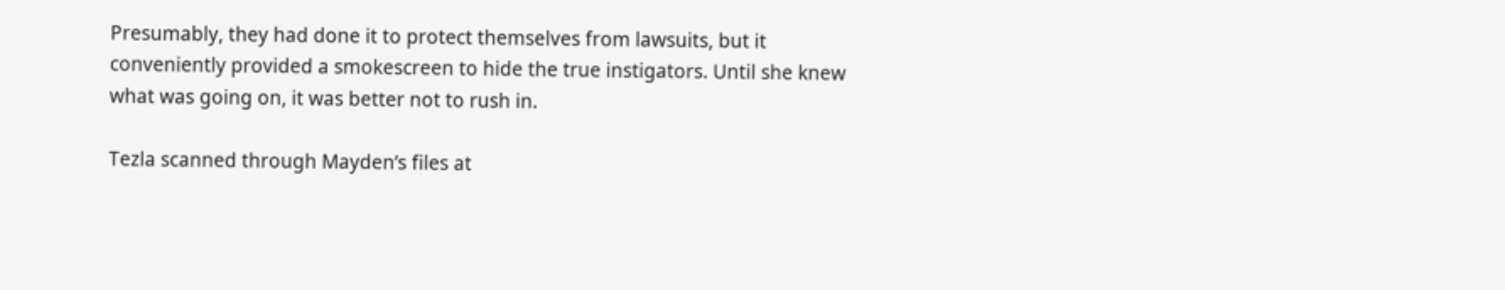Presumably, they had done it to protect themselves from lawsuits, but it conveniently provided a smokescreen to hide the true instigators. Until she knew what was going on, it was better not to rush in.

Tezla scanned through Mayden’s files at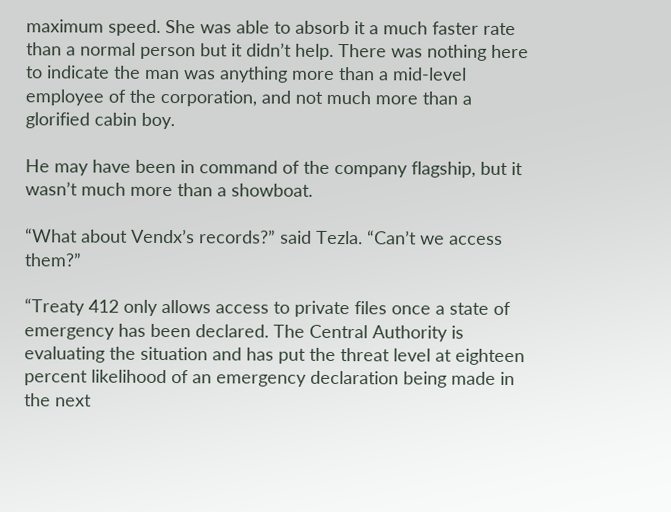maximum speed. She was able to absorb it a much faster rate than a normal person but it didn’t help. There was nothing here to indicate the man was anything more than a mid-level employee of the corporation, and not much more than a glorified cabin boy.

He may have been in command of the company flagship, but it wasn’t much more than a showboat.

“What about Vendx’s records?” said Tezla. “Can’t we access them?”

“Treaty 412 only allows access to private files once a state of emergency has been declared. The Central Authority is evaluating the situation and has put the threat level at eighteen percent likelihood of an emergency declaration being made in the next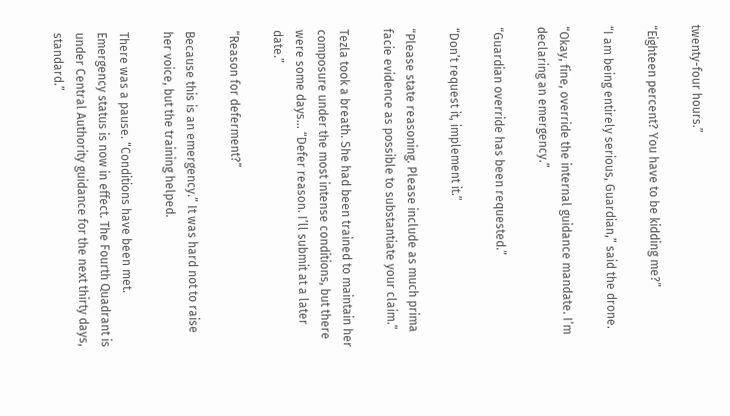twenty-four hours.”

“Eighteen percent? You have to be kidding me?”

“I am being entirely serious, Guardian,” said the drone.

“Okay, fine, override the internal guidance mandate. I’m declaring an emergency.”

“Guardian override has been requested.”

“Don’t request it, implement it.”

“Please state reasoning. Please include as much prima facie evidence as possible to substantiate your claim.”

Tezla took a breath. She had been trained to maintain her composure under the most intense conditions, but there were some days… “Defer reason. I’ll submit at a later date.”

“Reason for deferment?”

Because this is an emergency.” It was hard not to raise her voice, but the training helped.

There was a pause. “Conditions have been met. Emergency status is now in effect. The Fourth Quadrant is under Central Authority guidance for the next thirty days, standard.”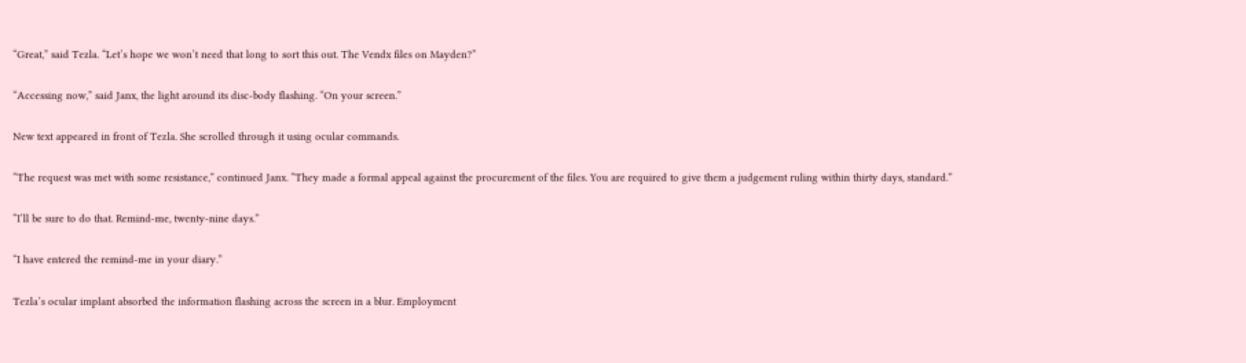“Great,” said Tezla. “Let’s hope we won’t need that long to sort this out. The Vendx files on Mayden?”

“Accessing now,” said Janx, the light around its disc-body flashing. “On your screen.”

New text appeared in front of Tezla. She scrolled through it using ocular commands.

“The request was met with some resistance,” continued Janx. “They made a formal appeal against the procurement of the files. You are required to give them a judgement ruling within thirty days, standard.”

“I’ll be sure to do that. Remind-me, twenty-nine days.”

“I have entered the remind-me in your diary.”

Tezla’s ocular implant absorbed the information flashing across the screen in a blur. Employment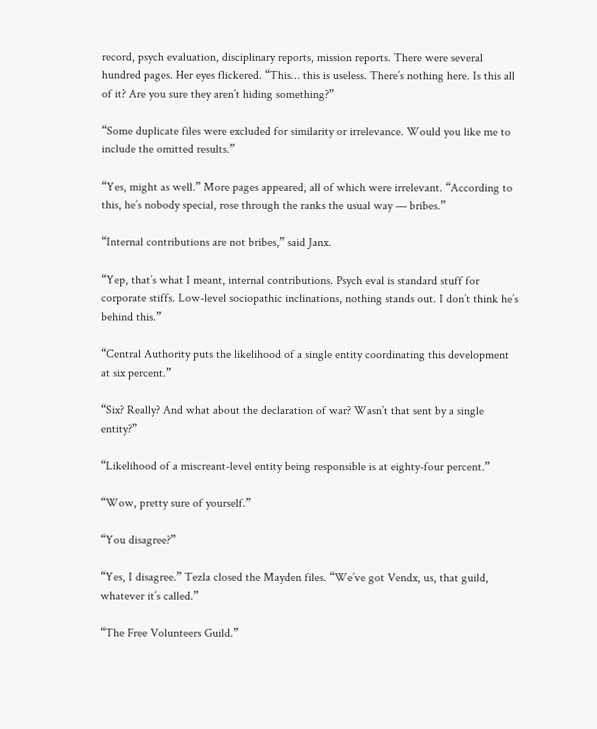record, psych evaluation, disciplinary reports, mission reports. There were several hundred pages. Her eyes flickered. “This… this is useless. There’s nothing here. Is this all of it? Are you sure they aren’t hiding something?”

“Some duplicate files were excluded for similarity or irrelevance. Would you like me to include the omitted results.”

“Yes, might as well.” More pages appeared, all of which were irrelevant. “According to this, he’s nobody special, rose through the ranks the usual way — bribes.”

“Internal contributions are not bribes,” said Janx.

“Yep, that’s what I meant, internal contributions. Psych eval is standard stuff for corporate stiffs. Low-level sociopathic inclinations, nothing stands out. I don’t think he’s behind this.”

“Central Authority puts the likelihood of a single entity coordinating this development at six percent.”

“Six? Really? And what about the declaration of war? Wasn’t that sent by a single entity?”

“Likelihood of a miscreant-level entity being responsible is at eighty-four percent.”

“Wow, pretty sure of yourself.”

“You disagree?”

“Yes, I disagree.” Tezla closed the Mayden files. “We’ve got Vendx, us, that guild, whatever it’s called.”

“The Free Volunteers Guild.”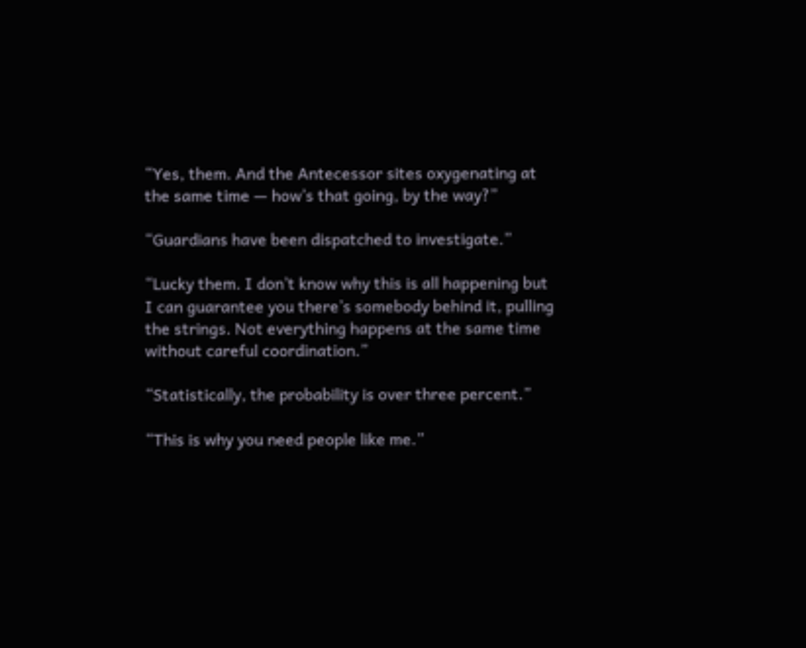“Yes, them. And the Antecessor sites oxygenating at the same time — how’s that going, by the way?”

“Guardians have been dispatched to investigate.”

“Lucky them. I don’t know why this is all happening but I can guarantee you there’s somebody behind it, pulling the strings. Not everything happens at the same time without careful coordination.”

“Statistically, the probability is over three percent.”

“This is why you need people like me.”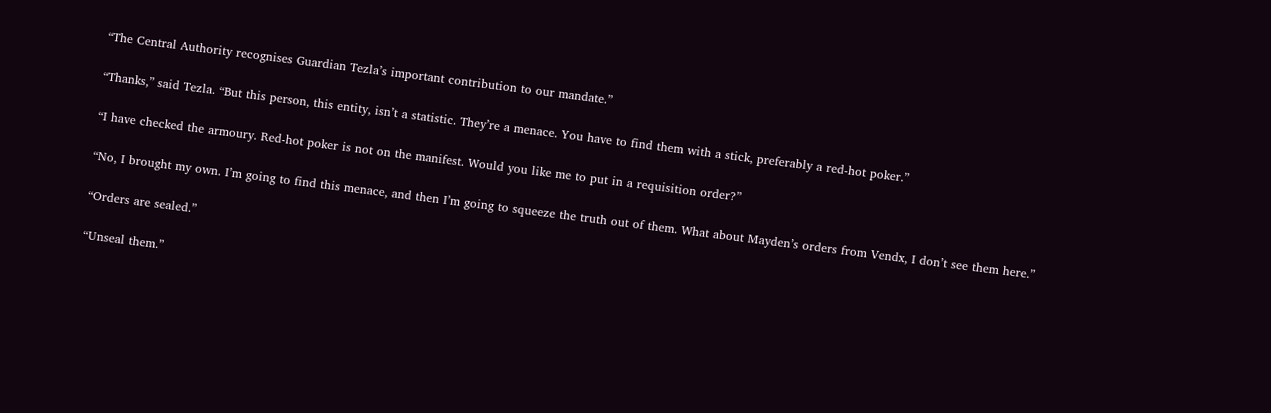“The Central Authority recognises Guardian Tezla’s important contribution to our mandate.”

“Thanks,” said Tezla. “But this person, this entity, isn’t a statistic. They’re a menace. You have to find them with a stick, preferably a red-hot poker.”

“I have checked the armoury. Red-hot poker is not on the manifest. Would you like me to put in a requisition order?”

“No, I brought my own. I’m going to find this menace, and then I’m going to squeeze the truth out of them. What about Mayden’s orders from Vendx, I don’t see them here.”

“Orders are sealed.”

“Unseal them.”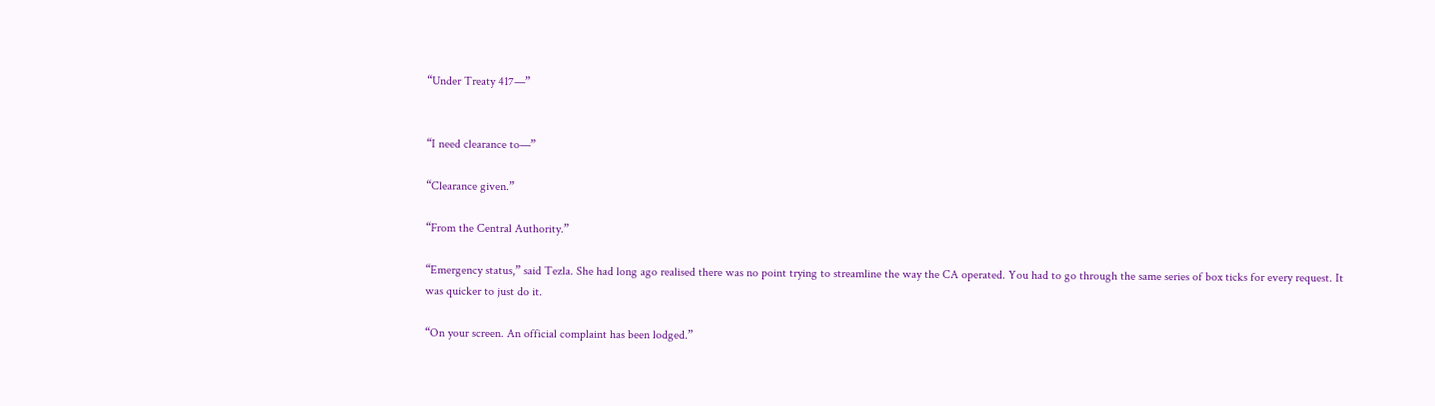“Under Treaty 417—”


“I need clearance to—”

“Clearance given.”

“From the Central Authority.”

“Emergency status,” said Tezla. She had long ago realised there was no point trying to streamline the way the CA operated. You had to go through the same series of box ticks for every request. It was quicker to just do it.

“On your screen. An official complaint has been lodged.”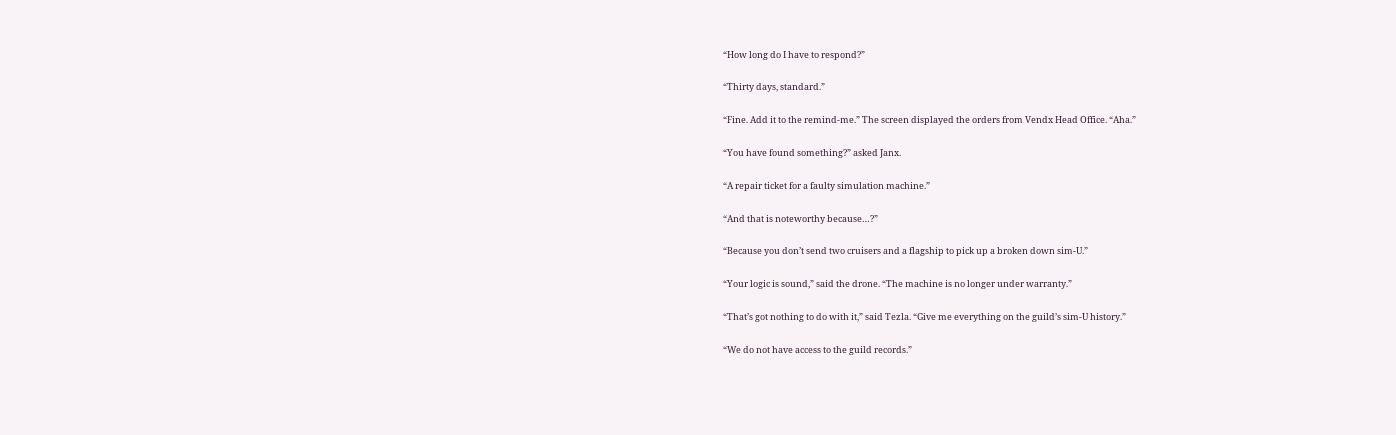“How long do I have to respond?”

“Thirty days, standard.”

“Fine. Add it to the remind-me.” The screen displayed the orders from Vendx Head Office. “Aha.”

“You have found something?” asked Janx.

“A repair ticket for a faulty simulation machine.”

“And that is noteworthy because…?”

“Because you don’t send two cruisers and a flagship to pick up a broken down sim-U.”

“Your logic is sound,” said the drone. “The machine is no longer under warranty.”

“That’s got nothing to do with it,” said Tezla. “Give me everything on the guild’s sim-U history.”

“We do not have access to the guild records.”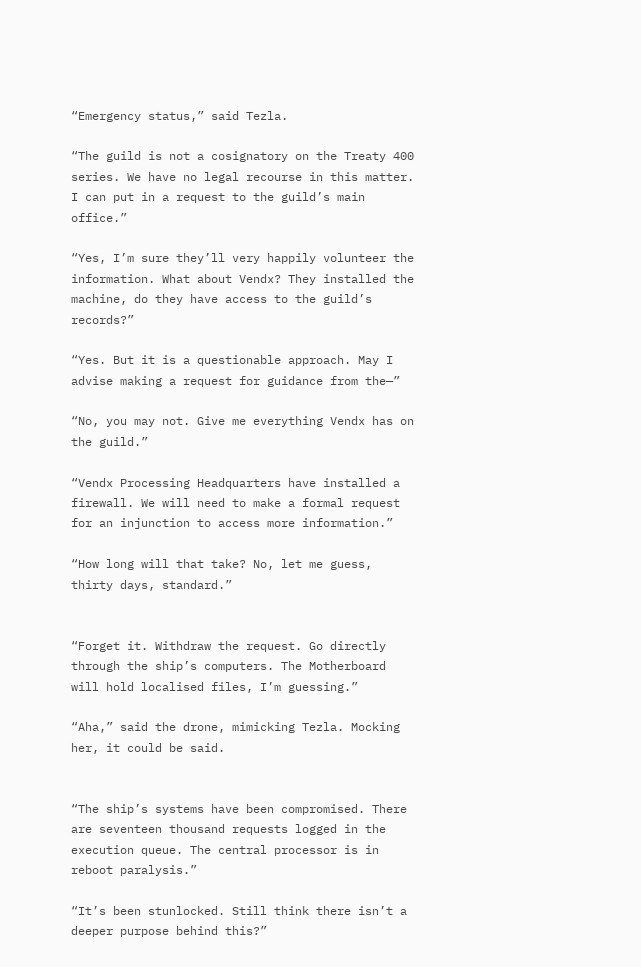“Emergency status,” said Tezla.

“The guild is not a cosignatory on the Treaty 400 series. We have no legal recourse in this matter. I can put in a request to the guild’s main office.”

“Yes, I’m sure they’ll very happily volunteer the information. What about Vendx? They installed the machine, do they have access to the guild’s records?”

“Yes. But it is a questionable approach. May I advise making a request for guidance from the—”

“No, you may not. Give me everything Vendx has on the guild.”

“Vendx Processing Headquarters have installed a firewall. We will need to make a formal request for an injunction to access more information.”

“How long will that take? No, let me guess, thirty days, standard.”


“Forget it. Withdraw the request. Go directly through the ship’s computers. The Motherboard will hold localised files, I’m guessing.”

“Aha,” said the drone, mimicking Tezla. Mocking her, it could be said.


“The ship’s systems have been compromised. There are seventeen thousand requests logged in the execution queue. The central processor is in reboot paralysis.”

“It’s been stunlocked. Still think there isn’t a deeper purpose behind this?”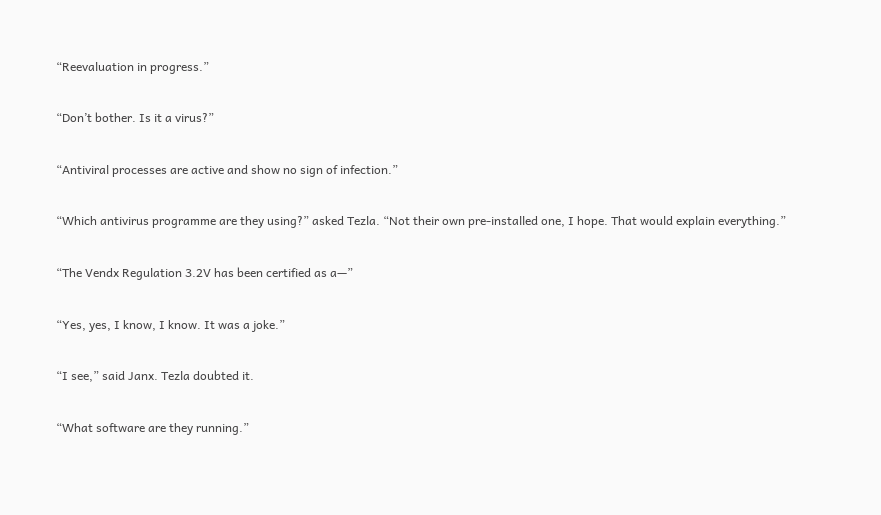“Reevaluation in progress.”

“Don’t bother. Is it a virus?”

“Antiviral processes are active and show no sign of infection.”

“Which antivirus programme are they using?” asked Tezla. “Not their own pre-installed one, I hope. That would explain everything.”

“The Vendx Regulation 3.2V has been certified as a—”

“Yes, yes, I know, I know. It was a joke.”

“I see,” said Janx. Tezla doubted it.

“What software are they running.”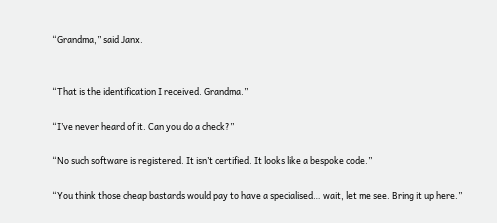“Grandma,” said Janx.


“That is the identification I received. Grandma.”

“I’ve never heard of it. Can you do a check?”

“No such software is registered. It isn’t certified. It looks like a bespoke code.”

“You think those cheap bastards would pay to have a specialised… wait, let me see. Bring it up here.”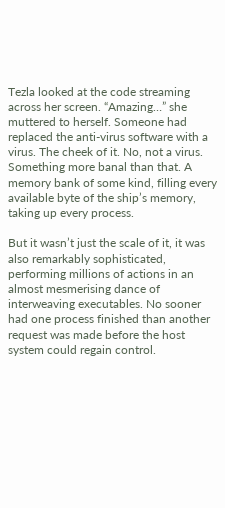Tezla looked at the code streaming across her screen. “Amazing…” she muttered to herself. Someone had replaced the anti-virus software with a virus. The cheek of it. No, not a virus. Something more banal than that. A memory bank of some kind, filling every available byte of the ship’s memory, taking up every process.

But it wasn’t just the scale of it, it was also remarkably sophisticated, performing millions of actions in an almost mesmerising dance of interweaving executables. No sooner had one process finished than another request was made before the host system could regain control.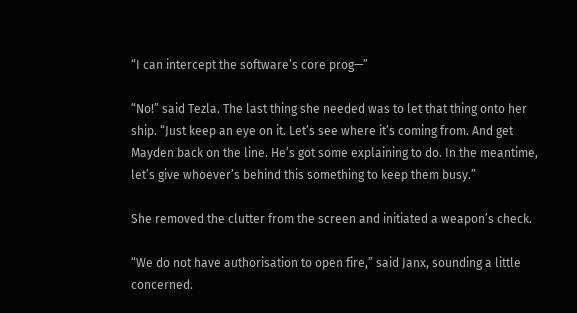“I can intercept the software’s core prog—”

“No!” said Tezla. The last thing she needed was to let that thing onto her ship. “Just keep an eye on it. Let’s see where it’s coming from. And get Mayden back on the line. He’s got some explaining to do. In the meantime, let’s give whoever’s behind this something to keep them busy.”

She removed the clutter from the screen and initiated a weapon’s check.

“We do not have authorisation to open fire,” said Janx, sounding a little concerned.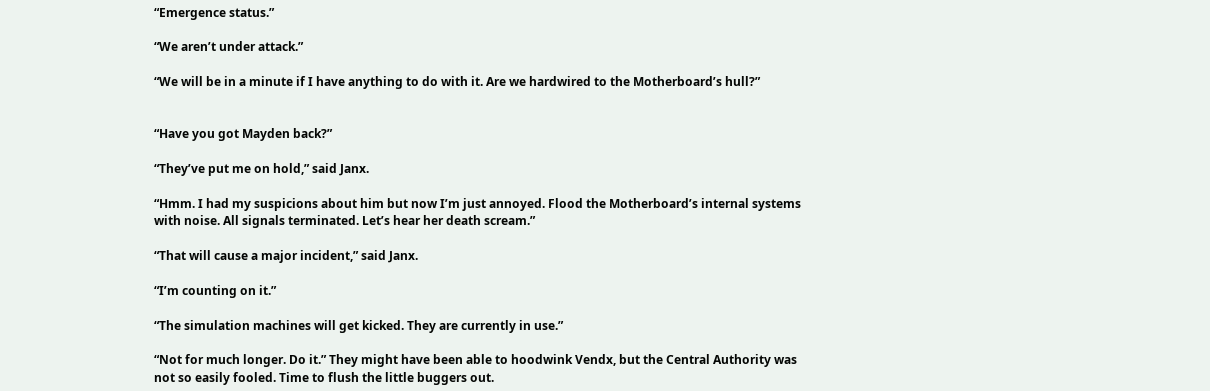“Emergence status.”

“We aren’t under attack.”

“We will be in a minute if I have anything to do with it. Are we hardwired to the Motherboard’s hull?”


“Have you got Mayden back?”

“They’ve put me on hold,” said Janx.

“Hmm. I had my suspicions about him but now I’m just annoyed. Flood the Motherboard’s internal systems with noise. All signals terminated. Let’s hear her death scream.”

“That will cause a major incident,” said Janx.

“I’m counting on it.”

“The simulation machines will get kicked. They are currently in use.”

“Not for much longer. Do it.” They might have been able to hoodwink Vendx, but the Central Authority was not so easily fooled. Time to flush the little buggers out.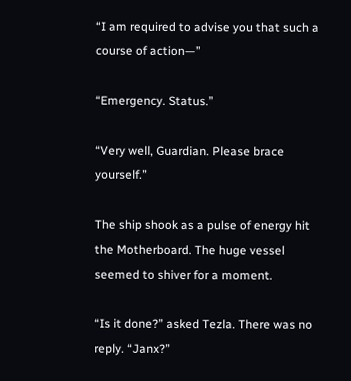“I am required to advise you that such a course of action—”

“Emergency. Status.”

“Very well, Guardian. Please brace yourself.”

The ship shook as a pulse of energy hit the Motherboard. The huge vessel seemed to shiver for a moment.

“Is it done?” asked Tezla. There was no reply. “Janx?”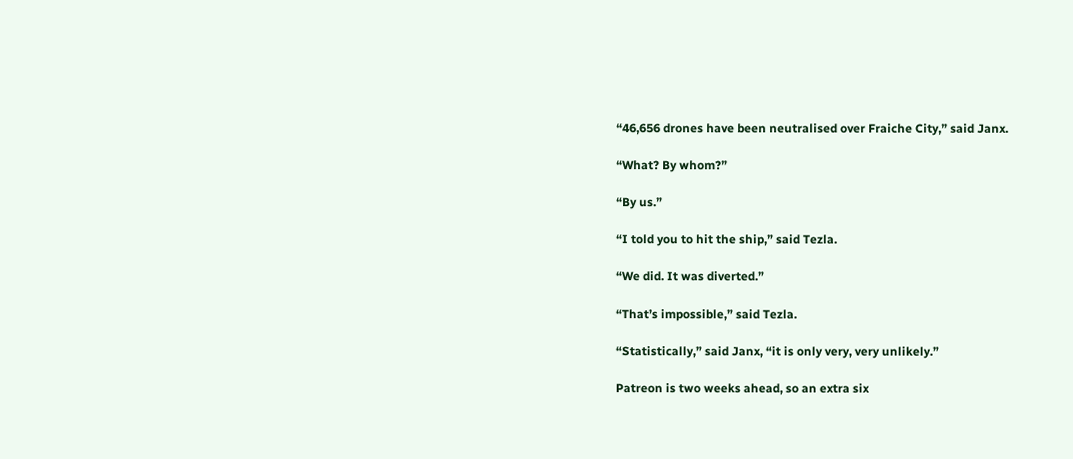“46,656 drones have been neutralised over Fraiche City,” said Janx.

“What? By whom?”

“By us.”

“I told you to hit the ship,” said Tezla.

“We did. It was diverted.”

“That’s impossible,” said Tezla.

“Statistically,” said Janx, “it is only very, very unlikely.”

Patreon is two weeks ahead, so an extra six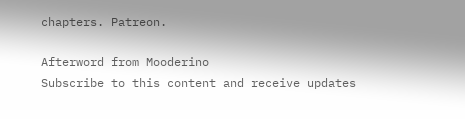chapters. Patreon.

Afterword from Mooderino
Subscribe to this content and receive updates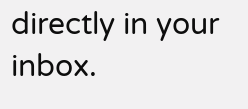directly in your inbox.